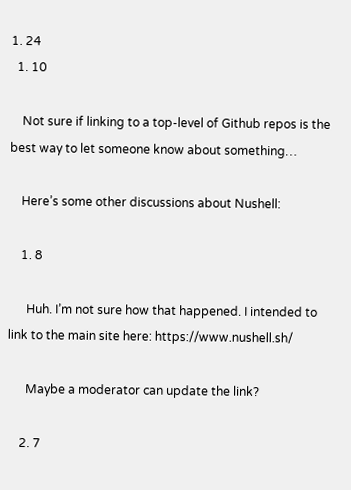1. 24
  1. 10

    Not sure if linking to a top-level of Github repos is the best way to let someone know about something…

    Here’s some other discussions about Nushell:

    1. 8

      Huh. I’m not sure how that happened. I intended to link to the main site here: https://www.nushell.sh/

      Maybe a moderator can update the link?

    2. 7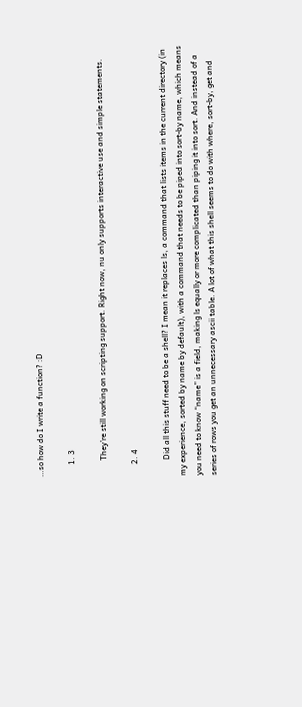…so how do I write a function? :D

      1. 3

        They’re still working on scripting support. Right now, nu only supports interactive use and simple statements.

      2. 4

        Did all this stuff need to be a shell? I mean it replaces ls, a command that lists items in the current directory (in my experience, sorted by name by default), with a command that needs to be piped into sort-by name, which means you need to know “name” is a field, making ls equally or more complicated than piping it into sort. And instead of a series of rows you get an unnecessary ascii table. A lot of what this shell seems to do with where, sort-by, get and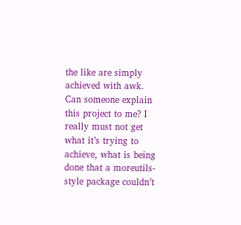the like are simply achieved with awk. Can someone explain this project to me? I really must not get what it’s trying to achieve, what is being done that a moreutils-style package couldn’t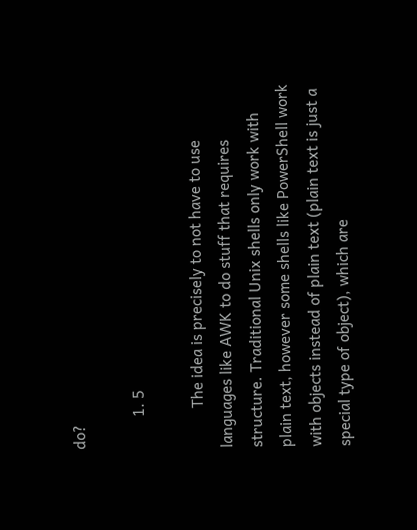do?

        1. 5

          The idea is precisely to not have to use languages like AWK to do stuff that requires structure. Traditional Unix shells only work with plain text, however some shells like PowerShell work with objects instead of plain text (plain text is just a special type of object), which are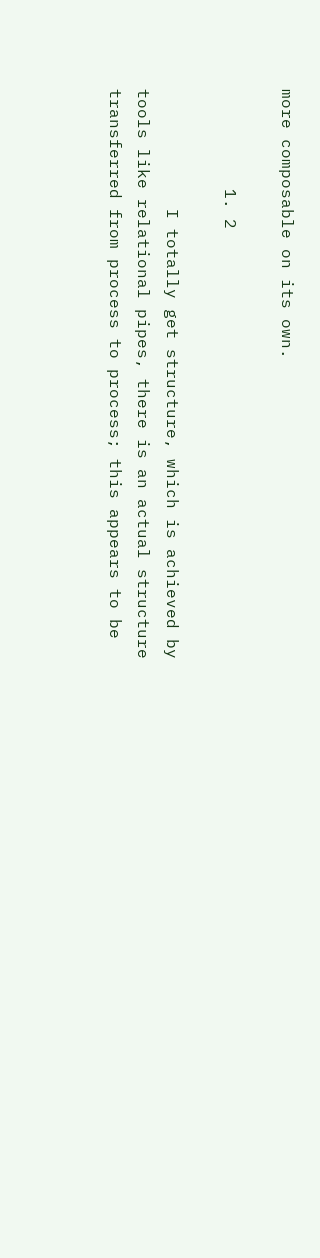more composable on its own.

          1. 2

            I totally get structure, which is achieved by tools like relational pipes, there is an actual structure transferred from process to process; this appears to be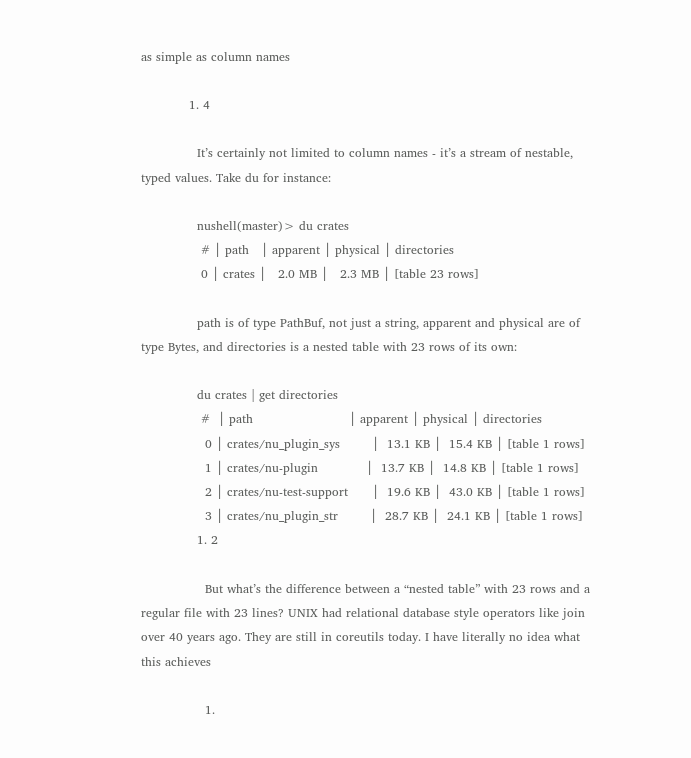as simple as column names

            1. 4

              It’s certainly not limited to column names - it’s a stream of nestable, typed values. Take du for instance:

              nushell(master)> du crates
               # │ path   │ apparent │ physical │ directories
               0 │ crates │   2.0 MB │   2.3 MB │ [table 23 rows]

              path is of type PathBuf, not just a string, apparent and physical are of type Bytes, and directories is a nested table with 23 rows of its own:

              du crates | get directories
               #  │ path                        │ apparent │ physical │ directories
                0 │ crates/nu_plugin_sys        │  13.1 KB │  15.4 KB │ [table 1 rows]
                1 │ crates/nu-plugin            │  13.7 KB │  14.8 KB │ [table 1 rows]
                2 │ crates/nu-test-support      │  19.6 KB │  43.0 KB │ [table 1 rows]
                3 │ crates/nu_plugin_str        │  28.7 KB │  24.1 KB │ [table 1 rows]
              1. 2

                But what’s the difference between a “nested table” with 23 rows and a regular file with 23 lines? UNIX had relational database style operators like join over 40 years ago. They are still in coreutils today. I have literally no idea what this achieves

                1.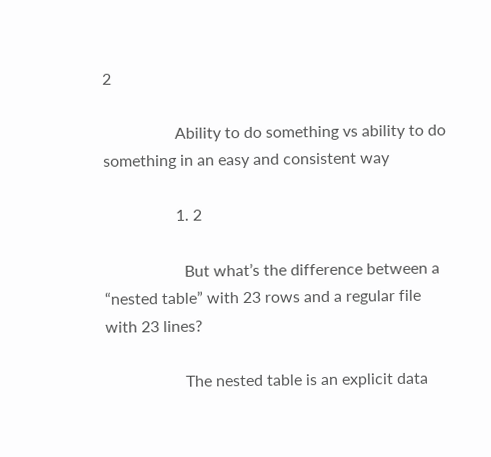2

                  Ability to do something vs ability to do something in an easy and consistent way

                  1. 2

                    But what’s the difference between a “nested table” with 23 rows and a regular file with 23 lines?

                    The nested table is an explicit data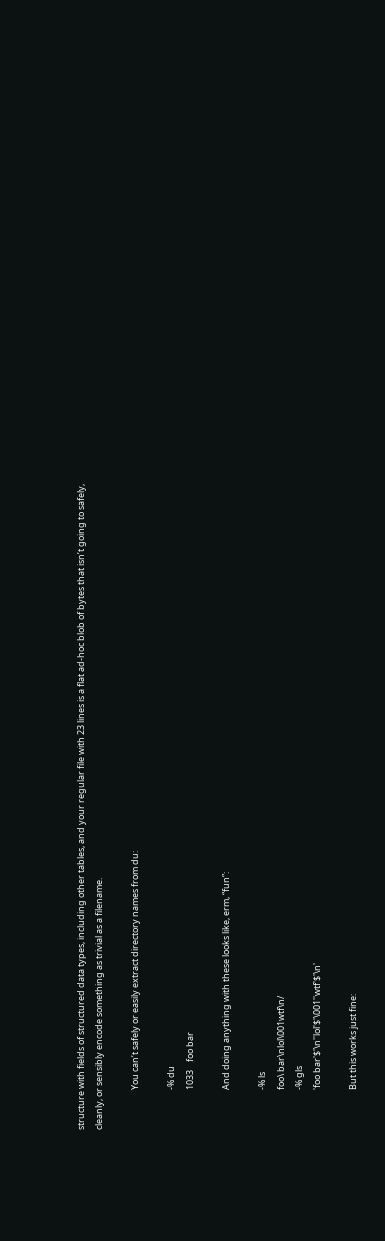structure with fields of structured data types, including other tables, and your regular file with 23 lines is a flat ad-hoc blob of bytes that isn’t going to safely, cleanly, or sensibly encode something as trivial as a filename.

                    You can’t safely or easily extract directory names from du:

                    -% du
                    1033    foo bar

                    And doing anything with these looks like, erm, “fun”:

                    -% ls
                    foo\ bar\nlol\001wtf\n/
                    -% gls
                    'foo bar'$'\n''lol'$'\001''wtf'$'\n'

                    But this works just fine: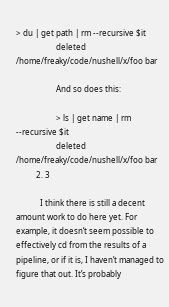> du | get path | rm --recursive $it
                    deleted /home/freaky/code/nushell/x/foo bar

                    And so does this:

                    > ls | get name | rm --recursive $it
                    deleted /home/freaky/code/nushell/x/foo bar
          2. 3

            I think there is still a decent amount work to do here yet. For example, it doesn’t seem possible to effectively cd from the results of a pipeline, or if it is, I haven’t managed to figure that out. It’s probably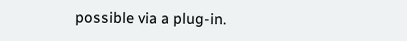possible via a plug-in.